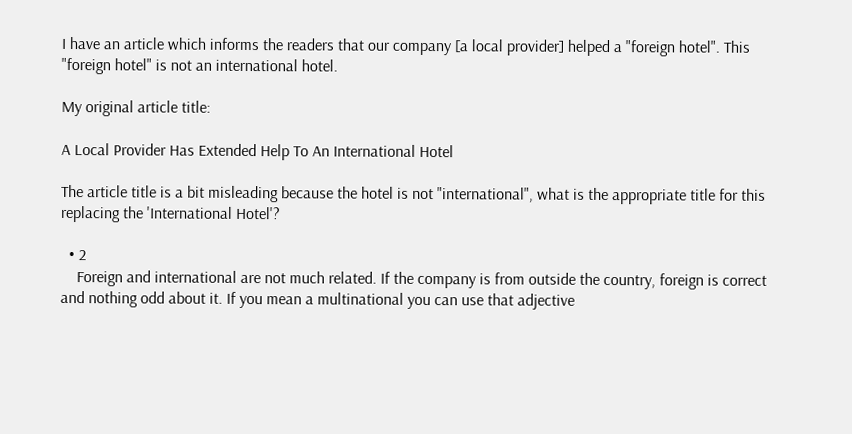I have an article which informs the readers that our company [a local provider] helped a "foreign hotel". This "foreign hotel" is not an international hotel.

My original article title:

A Local Provider Has Extended Help To An International Hotel

The article title is a bit misleading because the hotel is not "international", what is the appropriate title for this replacing the 'International Hotel'?

  • 2
    Foreign and international are not much related. If the company is from outside the country, foreign is correct and nothing odd about it. If you mean a multinational you can use that adjective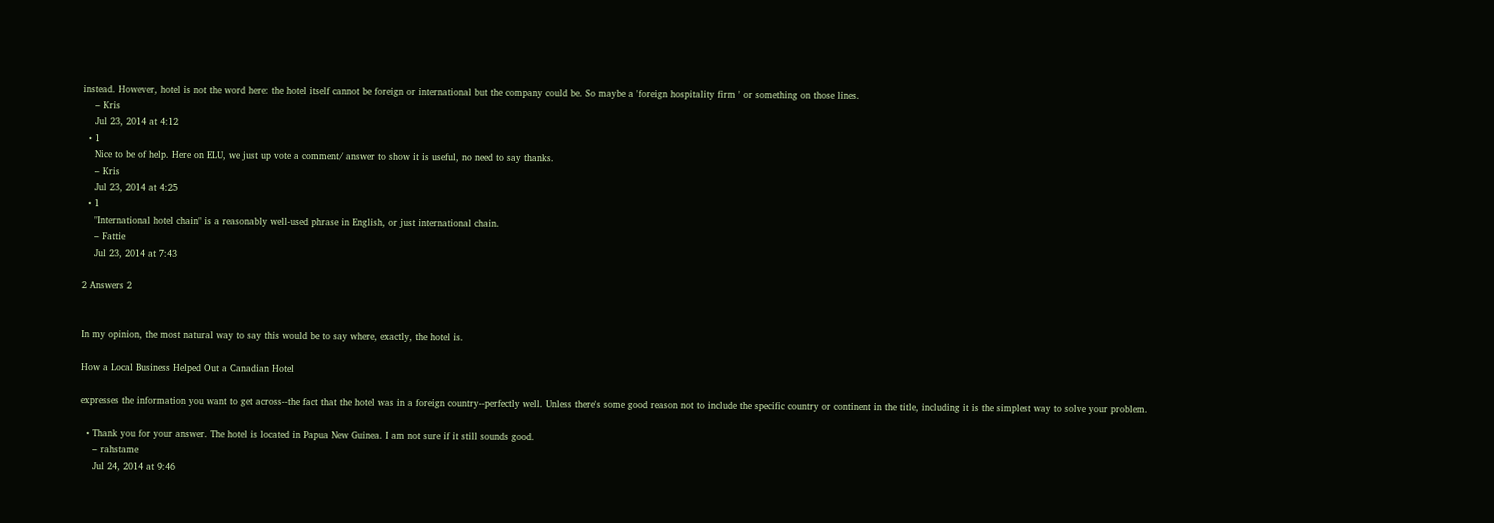instead. However, hotel is not the word here: the hotel itself cannot be foreign or international but the company could be. So maybe a 'foreign hospitality firm ' or something on those lines.
    – Kris
    Jul 23, 2014 at 4:12
  • 1
    Nice to be of help. Here on ELU, we just up vote a comment/ answer to show it is useful, no need to say thanks.
    – Kris
    Jul 23, 2014 at 4:25
  • 1
    "International hotel chain" is a reasonably well-used phrase in English, or just international chain.
    – Fattie
    Jul 23, 2014 at 7:43

2 Answers 2


In my opinion, the most natural way to say this would be to say where, exactly, the hotel is.

How a Local Business Helped Out a Canadian Hotel

expresses the information you want to get across--the fact that the hotel was in a foreign country--perfectly well. Unless there's some good reason not to include the specific country or continent in the title, including it is the simplest way to solve your problem.

  • Thank you for your answer. The hotel is located in Papua New Guinea. I am not sure if it still sounds good.
    – rahstame
    Jul 24, 2014 at 9:46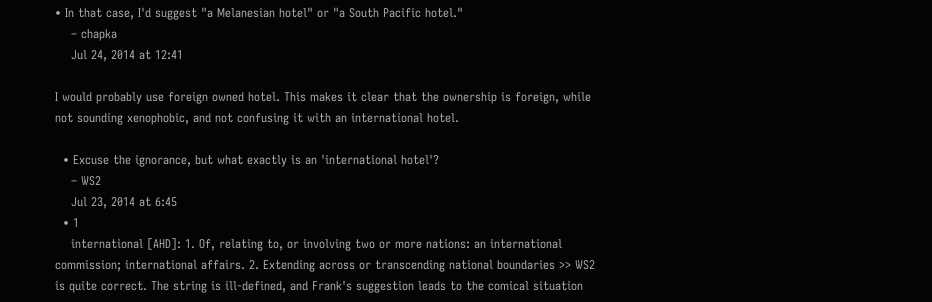• In that case, I'd suggest "a Melanesian hotel" or "a South Pacific hotel."
    – chapka
    Jul 24, 2014 at 12:41

I would probably use foreign owned hotel. This makes it clear that the ownership is foreign, while not sounding xenophobic, and not confusing it with an international hotel.

  • Excuse the ignorance, but what exactly is an 'international hotel'?
    – WS2
    Jul 23, 2014 at 6:45
  • 1
    international [AHD]: 1. Of, relating to, or involving two or more nations: an international commission; international affairs. 2. Extending across or transcending national boundaries >> WS2 is quite correct. The string is ill-defined, and Frank's suggestion leads to the comical situation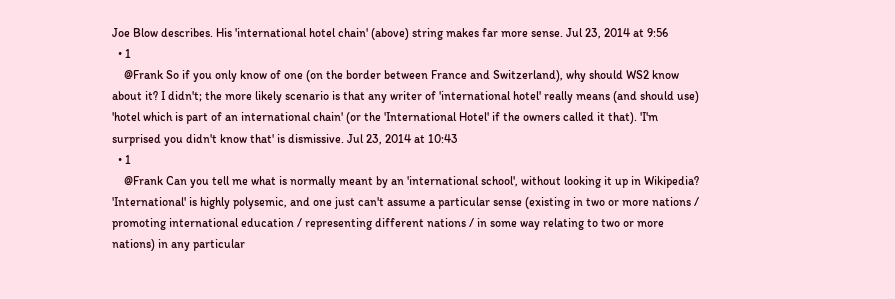Joe Blow describes. His 'international hotel chain' (above) string makes far more sense. Jul 23, 2014 at 9:56
  • 1
    @Frank So if you only know of one (on the border between France and Switzerland), why should WS2 know about it? I didn't; the more likely scenario is that any writer of 'international hotel' really means (and should use) 'hotel which is part of an international chain' (or the 'International Hotel' if the owners called it that). 'I'm surprised you didn't know that' is dismissive. Jul 23, 2014 at 10:43
  • 1
    @Frank Can you tell me what is normally meant by an 'international school', without looking it up in Wikipedia? 'International' is highly polysemic, and one just can't assume a particular sense (existing in two or more nations / promoting international education / representing different nations / in some way relating to two or more nations) in any particular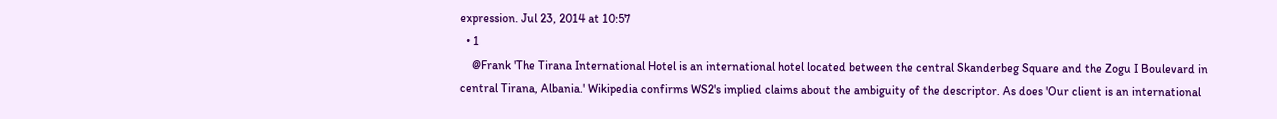expression. Jul 23, 2014 at 10:57
  • 1
    @Frank 'The Tirana International Hotel is an international hotel located between the central Skanderbeg Square and the Zogu I Boulevard in central Tirana, Albania.' Wikipedia confirms WS2's implied claims about the ambiguity of the descriptor. As does 'Our client is an international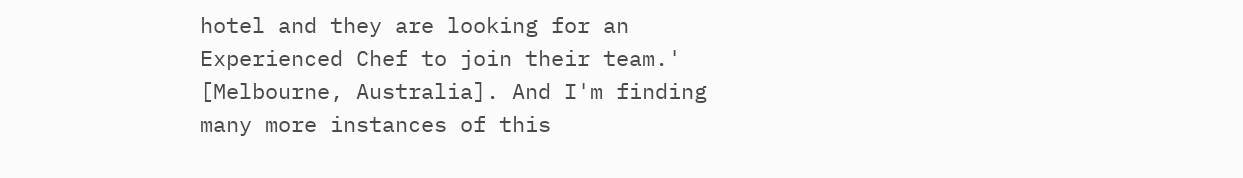hotel and they are looking for an Experienced Chef to join their team.' [Melbourne, Australia]. And I'm finding many more instances of this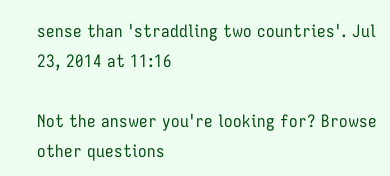sense than 'straddling two countries'. Jul 23, 2014 at 11:16

Not the answer you're looking for? Browse other questions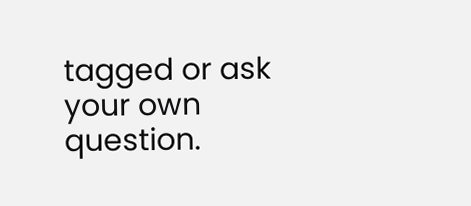tagged or ask your own question.